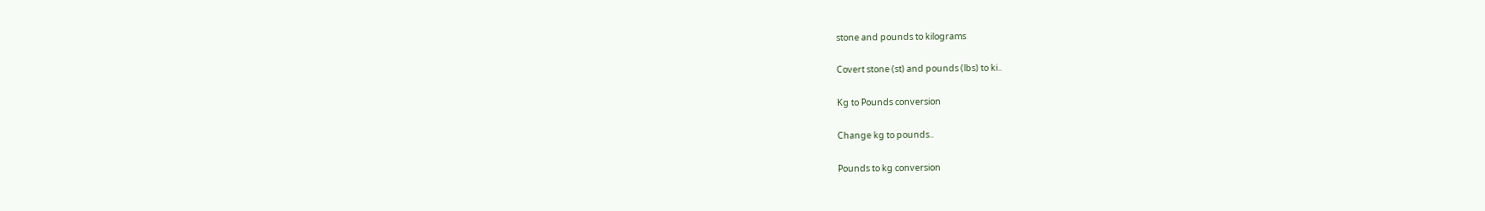stone and pounds to kilograms

Covert stone (st) and pounds (lbs) to ki..

Kg to Pounds conversion

Change kg to pounds..

Pounds to kg conversion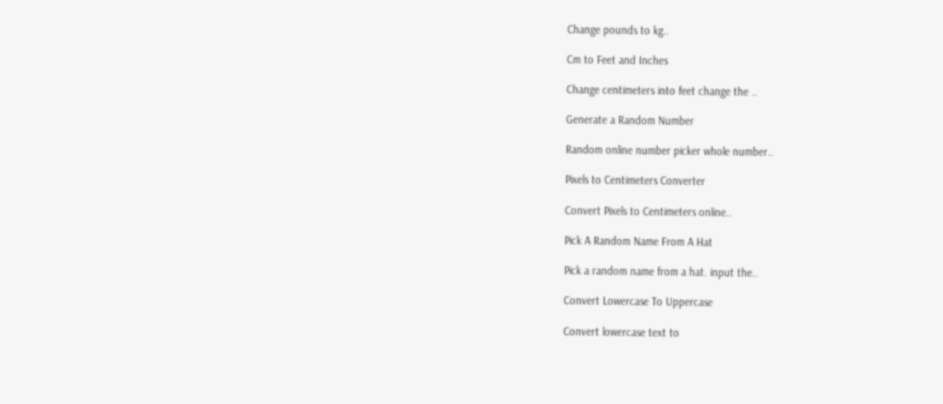Change pounds to kg..

Cm to Feet and Inches

Change centimeters into feet change the ..

Generate a Random Number

Random online number picker whole number..

Pixels to Centimeters Converter

Convert Pixels to Centimeters online..

Pick A Random Name From A Hat

Pick a random name from a hat. input the..

Convert Lowercase To Uppercase

Convert lowercase text to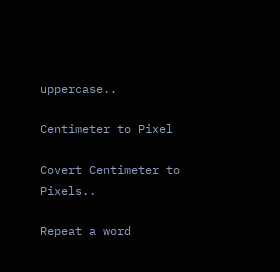uppercase..

Centimeter to Pixel

Covert Centimeter to Pixels..

Repeat a word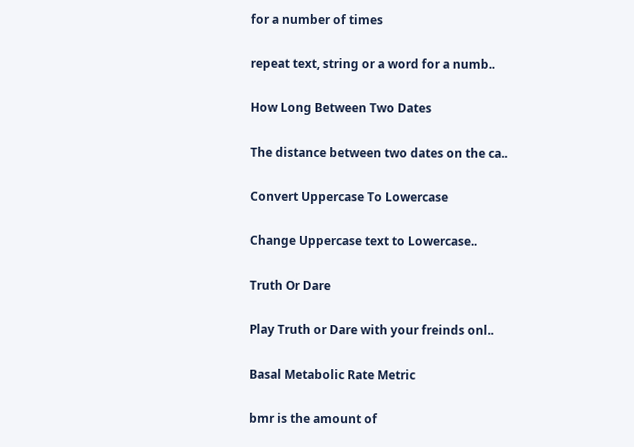for a number of times

repeat text, string or a word for a numb..

How Long Between Two Dates

The distance between two dates on the ca..

Convert Uppercase To Lowercase

Change Uppercase text to Lowercase..

Truth Or Dare

Play Truth or Dare with your freinds onl..

Basal Metabolic Rate Metric

bmr is the amount of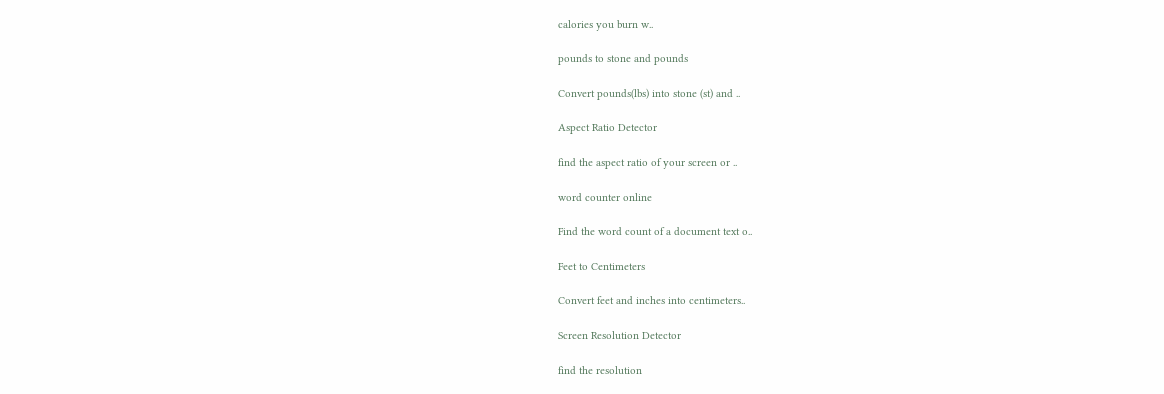calories you burn w..

pounds to stone and pounds

Convert pounds(lbs) into stone (st) and ..

Aspect Ratio Detector

find the aspect ratio of your screen or ..

word counter online

Find the word count of a document text o..

Feet to Centimeters

Convert feet and inches into centimeters..

Screen Resolution Detector

find the resolution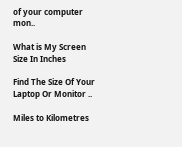of your computer mon..

What is My Screen Size In Inches

Find The Size Of Your Laptop Or Monitor ..

Miles to Kilometres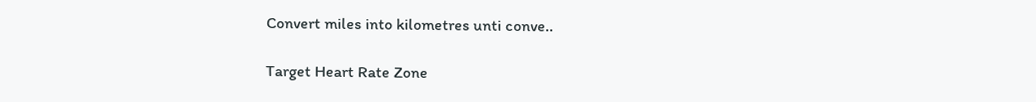Convert miles into kilometres unti conve..

Target Heart Rate Zone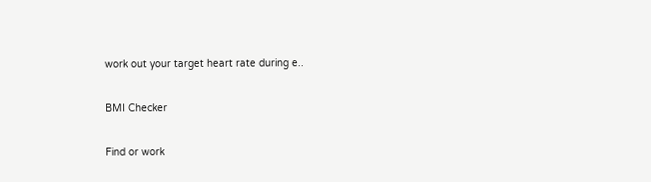work out your target heart rate during e..

BMI Checker

Find or work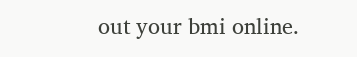out your bmi online.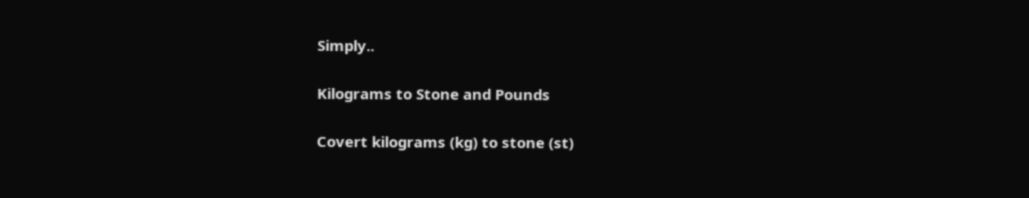Simply..

Kilograms to Stone and Pounds

Covert kilograms (kg) to stone (st)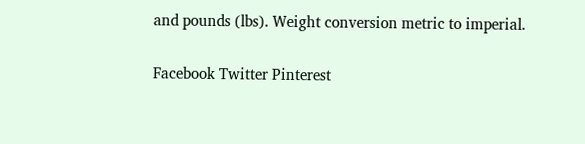and pounds (lbs). Weight conversion metric to imperial.

Facebook Twitter Pinterest